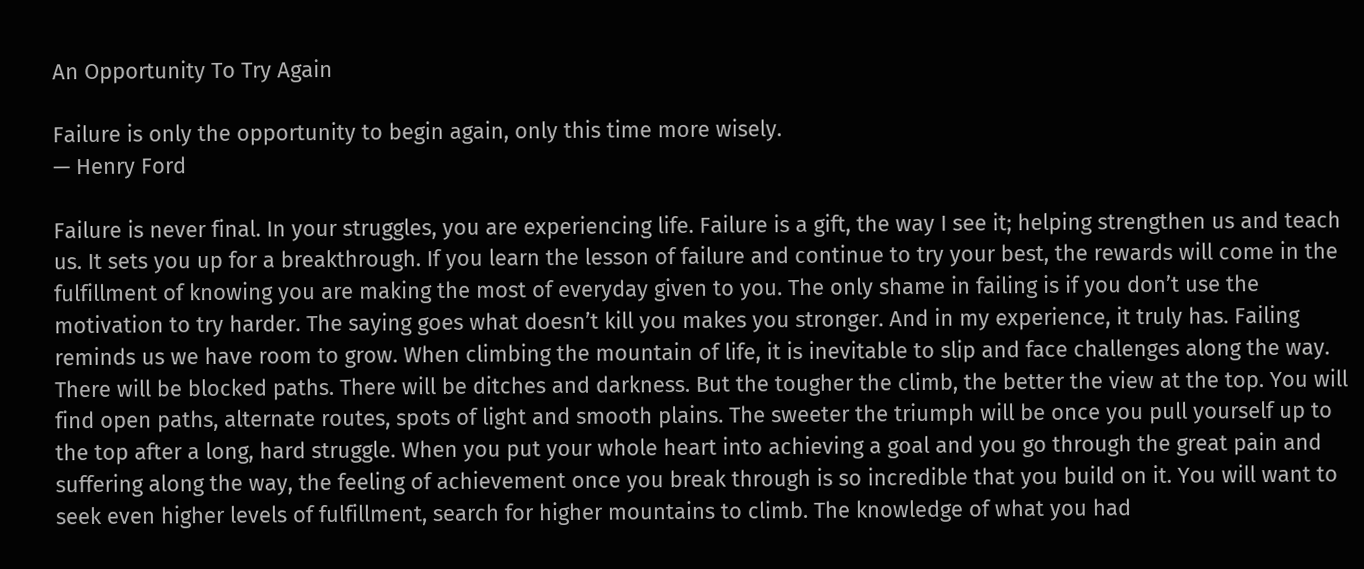An Opportunity To Try Again

Failure is only the opportunity to begin again, only this time more wisely.
— Henry Ford

Failure is never final. In your struggles, you are experiencing life. Failure is a gift, the way I see it; helping strengthen us and teach us. It sets you up for a breakthrough. If you learn the lesson of failure and continue to try your best, the rewards will come in the fulfillment of knowing you are making the most of everyday given to you. The only shame in failing is if you don’t use the motivation to try harder. The saying goes what doesn’t kill you makes you stronger. And in my experience, it truly has. Failing reminds us we have room to grow. When climbing the mountain of life, it is inevitable to slip and face challenges along the way. There will be blocked paths. There will be ditches and darkness. But the tougher the climb, the better the view at the top. You will find open paths, alternate routes, spots of light and smooth plains. The sweeter the triumph will be once you pull yourself up to the top after a long, hard struggle. When you put your whole heart into achieving a goal and you go through the great pain and suffering along the way, the feeling of achievement once you break through is so incredible that you build on it. You will want to seek even higher levels of fulfillment, search for higher mountains to climb. The knowledge of what you had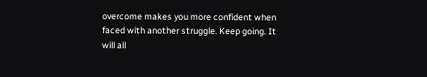overcome makes you more confident when faced with another struggle. Keep going. It will all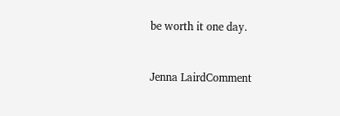be worth it one day.


Jenna LairdComment